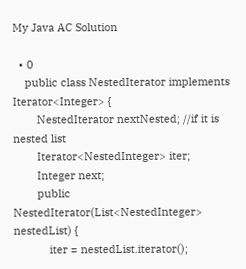My Java AC Solution

  • 0
    public class NestedIterator implements Iterator<Integer> {
        NestedIterator nextNested; //if it is nested list
        Iterator<NestedInteger> iter;
        Integer next;
        public NestedIterator(List<NestedInteger> nestedList) {
            iter = nestedList.iterator();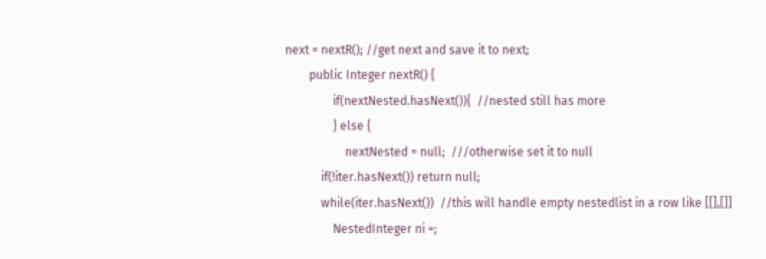next = nextR(); //get next and save it to next;
        public Integer nextR() {
                if(nextNested.hasNext()){  //nested still has more
                } else {
                    nextNested = null;  ///otherwise set it to null
            if(!iter.hasNext()) return null;
            while(iter.hasNext())  //this will handle empty nestedlist in a row like [[],[]]
                NestedInteger ni =;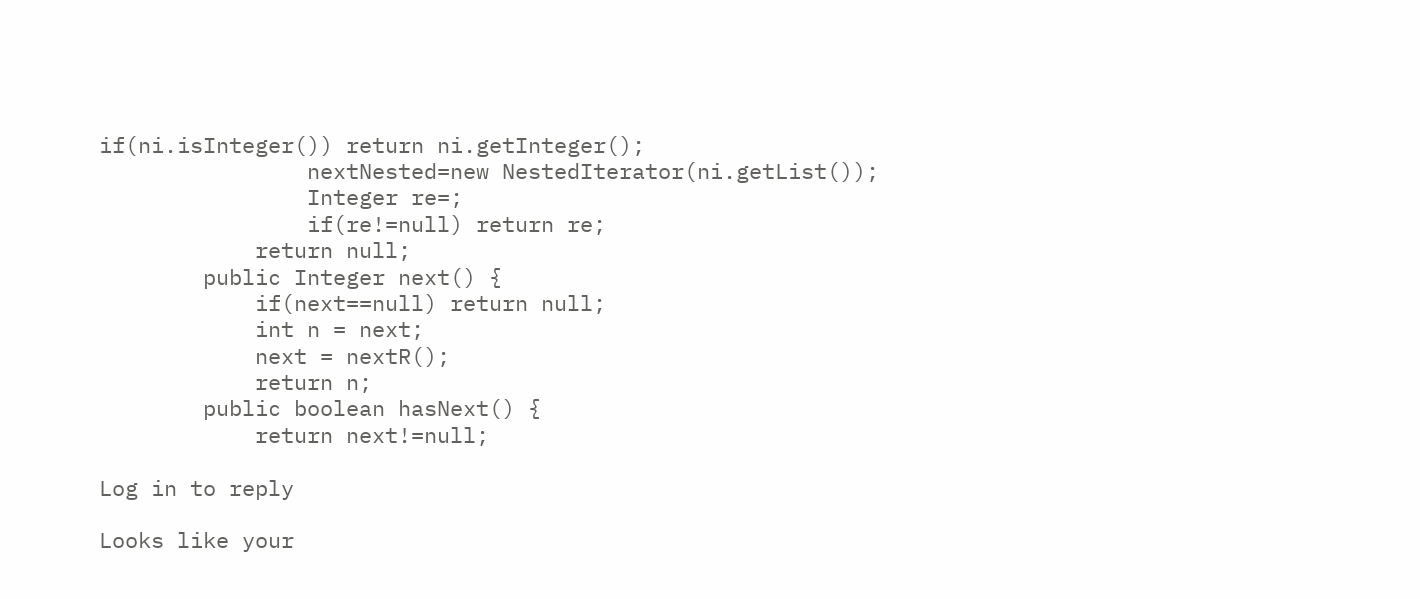if(ni.isInteger()) return ni.getInteger();
                nextNested=new NestedIterator(ni.getList());
                Integer re=;
                if(re!=null) return re;
            return null;
        public Integer next() {
            if(next==null) return null;
            int n = next;
            next = nextR();
            return n;
        public boolean hasNext() {
            return next!=null;

Log in to reply

Looks like your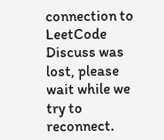connection to LeetCode Discuss was lost, please wait while we try to reconnect.